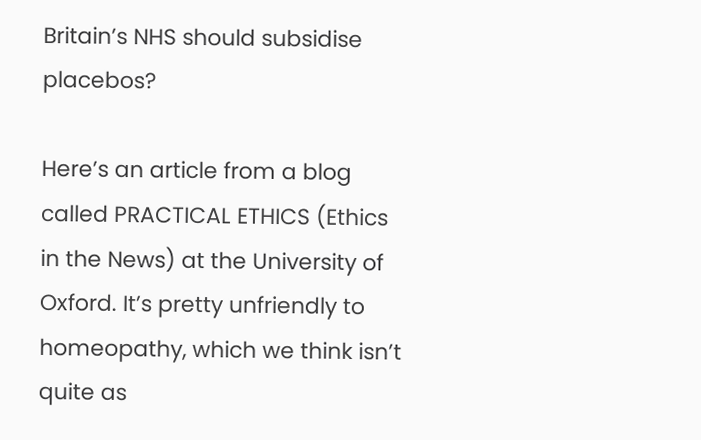Britain’s NHS should subsidise placebos?

Here’s an article from a blog called PRACTICAL ETHICS (Ethics in the News) at the University of Oxford. It’s pretty unfriendly to homeopathy, which we think isn’t quite as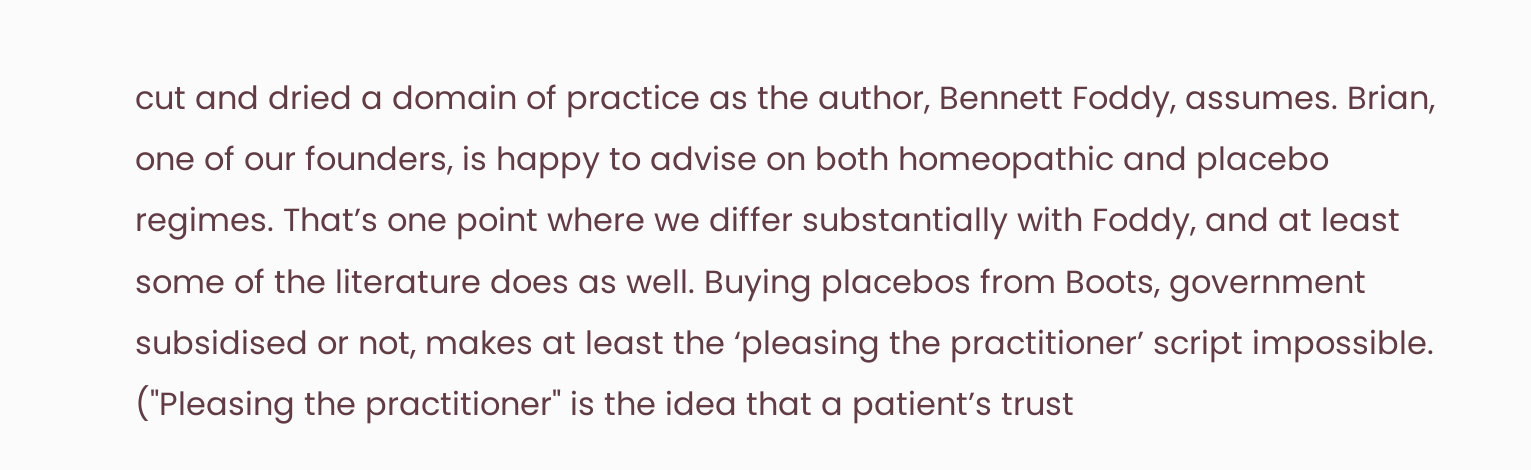cut and dried a domain of practice as the author, Bennett Foddy, assumes. Brian, one of our founders, is happy to advise on both homeopathic and placebo regimes. That’s one point where we differ substantially with Foddy, and at least some of the literature does as well. Buying placebos from Boots, government subsidised or not, makes at least the ‘pleasing the practitioner’ script impossible. ("Pleasing the practitioner" is the idea that a patient’s trust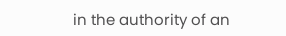in the authority of an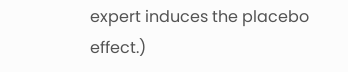expert induces the placebo effect.)